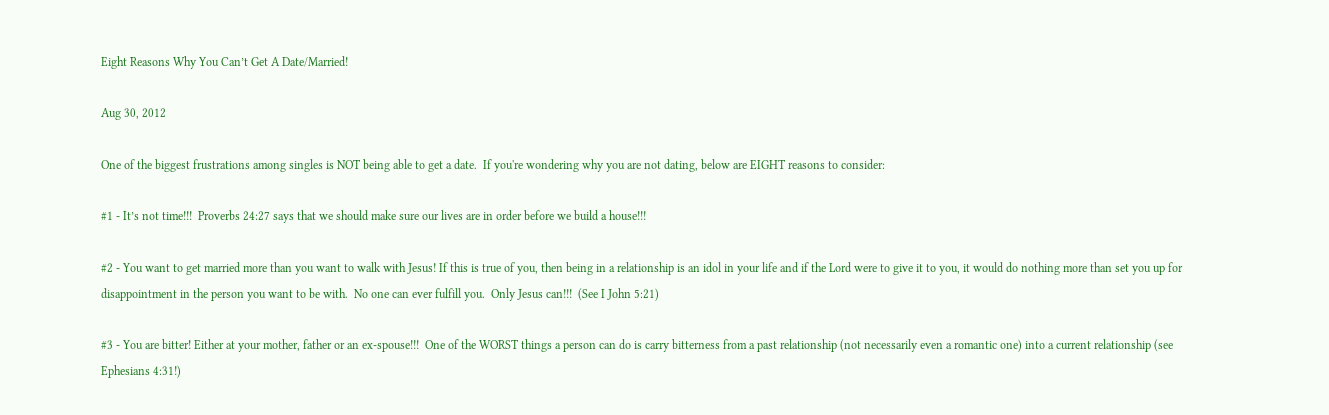Eight Reasons Why You Can’t Get A Date/Married!

Aug 30, 2012

One of the biggest frustrations among singles is NOT being able to get a date.  If you're wondering why you are not dating, below are EIGHT reasons to consider:

#1 - It’s not time!!!  Proverbs 24:27 says that we should make sure our lives are in order before we build a house!!!

#2 - You want to get married more than you want to walk with Jesus! If this is true of you, then being in a relationship is an idol in your life and if the Lord were to give it to you, it would do nothing more than set you up for disappointment in the person you want to be with.  No one can ever fulfill you.  Only Jesus can!!!  (See I John 5:21)

#3 - You are bitter! Either at your mother, father or an ex-spouse!!!  One of the WORST things a person can do is carry bitterness from a past relationship (not necessarily even a romantic one) into a current relationship (see Ephesians 4:31!)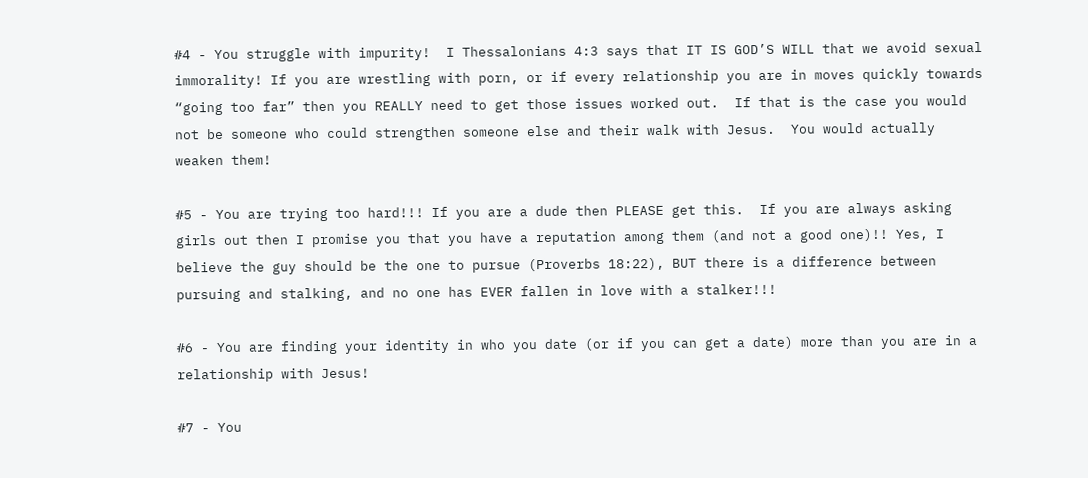#4 - You struggle with impurity!  I Thessalonians 4:3 says that IT IS GOD’S WILL that we avoid sexual immorality! If you are wrestling with porn, or if every relationship you are in moves quickly towards “going too far” then you REALLY need to get those issues worked out.  If that is the case you would not be someone who could strengthen someone else and their walk with Jesus.  You would actually weaken them!

#5 - You are trying too hard!!! If you are a dude then PLEASE get this.  If you are always asking girls out then I promise you that you have a reputation among them (and not a good one)!! Yes, I believe the guy should be the one to pursue (Proverbs 18:22), BUT there is a difference between pursuing and stalking, and no one has EVER fallen in love with a stalker!!!

#6 - You are finding your identity in who you date (or if you can get a date) more than you are in a relationship with Jesus!

#7 - You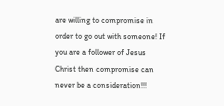are willing to compromise in order to go out with someone! If you are a follower of Jesus Christ then compromise can never be a consideration!!!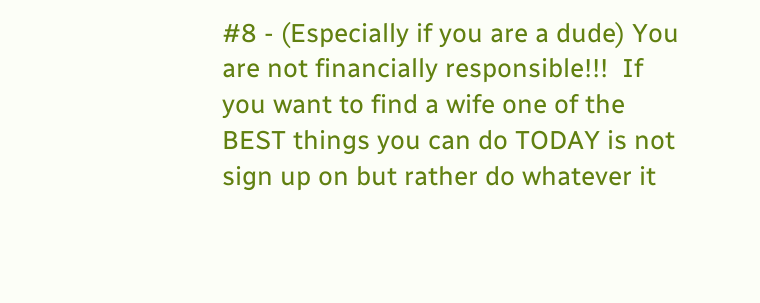#8 - (Especially if you are a dude) You are not financially responsible!!!  If you want to find a wife one of the BEST things you can do TODAY is not sign up on but rather do whatever it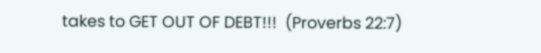takes to GET OUT OF DEBT!!!  (Proverbs 22:7)